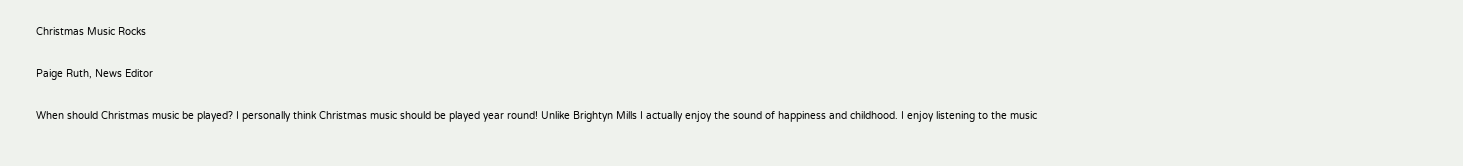Christmas Music Rocks

Paige Ruth, News Editor

When should Christmas music be played? I personally think Christmas music should be played year round! Unlike Brightyn Mills I actually enjoy the sound of happiness and childhood. I enjoy listening to the music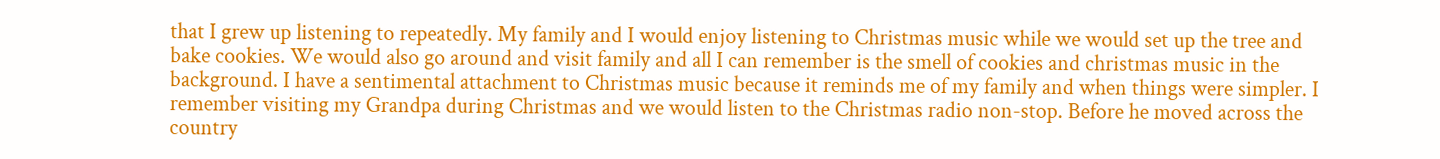that I grew up listening to repeatedly. My family and I would enjoy listening to Christmas music while we would set up the tree and bake cookies. We would also go around and visit family and all I can remember is the smell of cookies and christmas music in the background. I have a sentimental attachment to Christmas music because it reminds me of my family and when things were simpler. I remember visiting my Grandpa during Christmas and we would listen to the Christmas radio non-stop. Before he moved across the country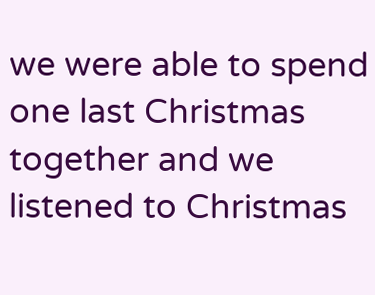we were able to spend one last Christmas together and we listened to Christmas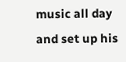music all day and set up his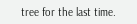tree for the last time.